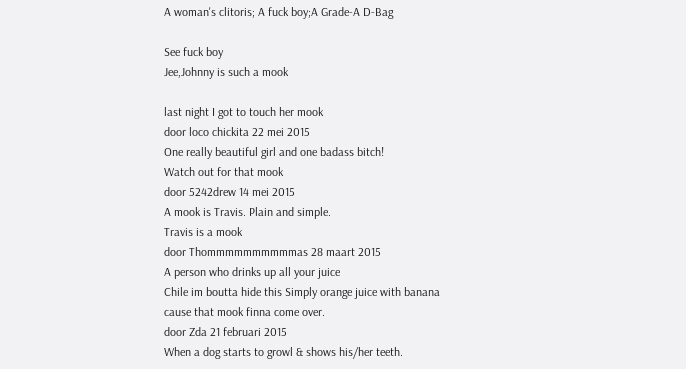A woman's clitoris; A fuck boy;A Grade-A D-Bag

See fuck boy
Jee,Johnny is such a mook

last night I got to touch her mook
door loco chickita 22 mei 2015
One really beautiful girl and one badass bitch!
Watch out for that mook
door 5242drew 14 mei 2015
A mook is Travis. Plain and simple.
Travis is a mook
door Thommmmmmmmmmas 28 maart 2015
A person who drinks up all your juice
Chile im boutta hide this Simply orange juice with banana cause that mook finna come over.
door Zda 21 februari 2015
When a dog starts to growl & shows his/her teeth.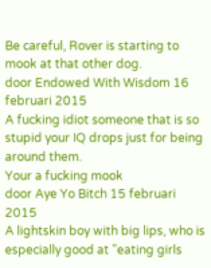Be careful, Rover is starting to mook at that other dog.
door Endowed With Wisdom 16 februari 2015
A fucking idiot someone that is so stupid your IQ drops just for being around them.
Your a fucking mook
door Aye Yo Bitch 15 februari 2015
A lightskin boy with big lips, who is especially good at "eating girls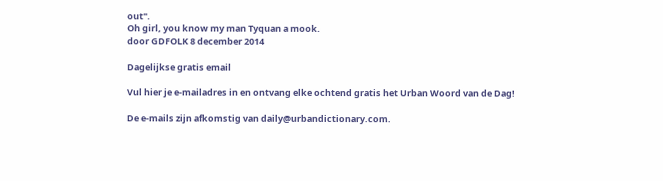out".
Oh girl, you know my man Tyquan a mook.
door GDFOLK 8 december 2014

Dagelijkse gratis email

Vul hier je e-mailadres in en ontvang elke ochtend gratis het Urban Woord van de Dag!

De e-mails zijn afkomstig van daily@urbandictionary.com.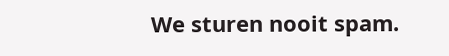We sturen nooit spam.